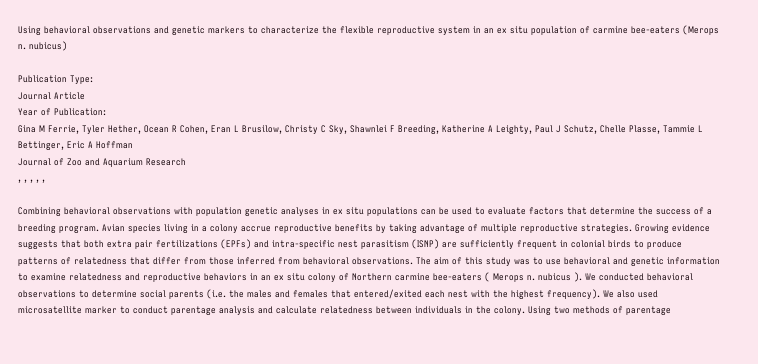Using behavioral observations and genetic markers to characterize the flexible reproductive system in an ex situ population of carmine bee-eaters (Merops n. nubicus)

Publication Type:
Journal Article
Year of Publication:
Gina M Ferrie, Tyler Hether, Ocean R Cohen, Eran L Brusilow, Christy C Sky, Shawnlei F Breeding, Katherine A Leighty, Paul J Schutz, Chelle Plasse, Tammie L Bettinger, Eric A Hoffman
Journal of Zoo and Aquarium Research
, , , , ,

Combining behavioral observations with population genetic analyses in ex situ populations can be used to evaluate factors that determine the success of a breeding program. Avian species living in a colony accrue reproductive benefits by taking advantage of multiple reproductive strategies. Growing evidence suggests that both extra pair fertilizations (EPFs) and intra-specific nest parasitism (ISNP) are sufficiently frequent in colonial birds to produce patterns of relatedness that differ from those inferred from behavioral observations. The aim of this study was to use behavioral and genetic information to examine relatedness and reproductive behaviors in an ex situ colony of Northern carmine bee-eaters ( Merops n. nubicus ). We conducted behavioral observations to determine social parents (i.e. the males and females that entered/exited each nest with the highest frequency). We also used microsatellite marker to conduct parentage analysis and calculate relatedness between individuals in the colony. Using two methods of parentage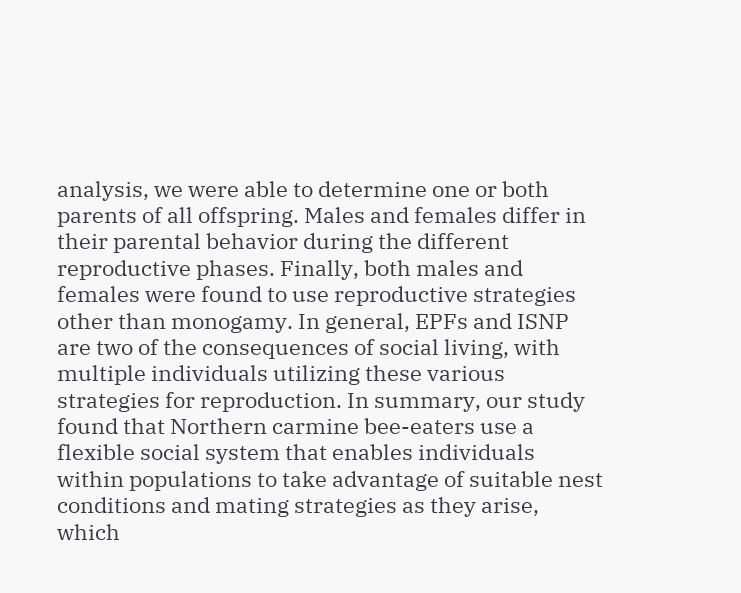analysis, we were able to determine one or both parents of all offspring. Males and females differ in their parental behavior during the different reproductive phases. Finally, both males and females were found to use reproductive strategies other than monogamy. In general, EPFs and ISNP are two of the consequences of social living, with multiple individuals utilizing these various strategies for reproduction. In summary, our study found that Northern carmine bee-eaters use a flexible social system that enables individuals within populations to take advantage of suitable nest conditions and mating strategies as they arise, which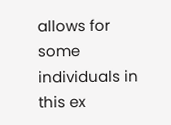allows for some individuals in this ex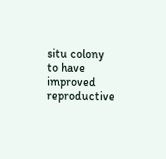situ colony to have improved reproductive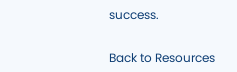success.


Back to Resources